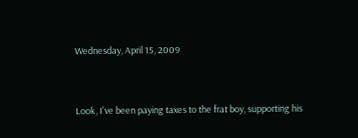Wednesday, April 15, 2009


Look, I've been paying taxes to the frat boy, supporting his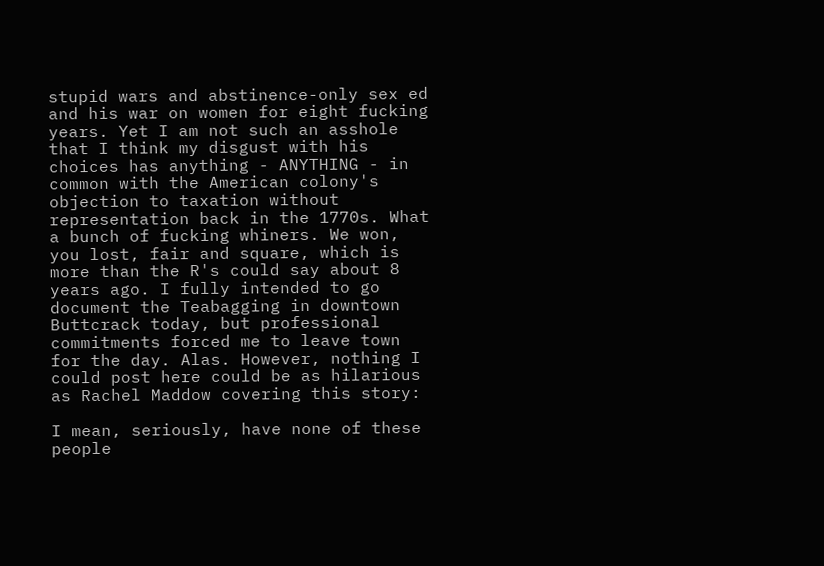stupid wars and abstinence-only sex ed and his war on women for eight fucking years. Yet I am not such an asshole that I think my disgust with his choices has anything - ANYTHING - in common with the American colony's objection to taxation without representation back in the 1770s. What a bunch of fucking whiners. We won, you lost, fair and square, which is more than the R's could say about 8 years ago. I fully intended to go document the Teabagging in downtown Buttcrack today, but professional commitments forced me to leave town for the day. Alas. However, nothing I could post here could be as hilarious as Rachel Maddow covering this story:

I mean, seriously, have none of these people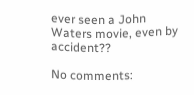ever seen a John Waters movie, even by accident??

No comments: